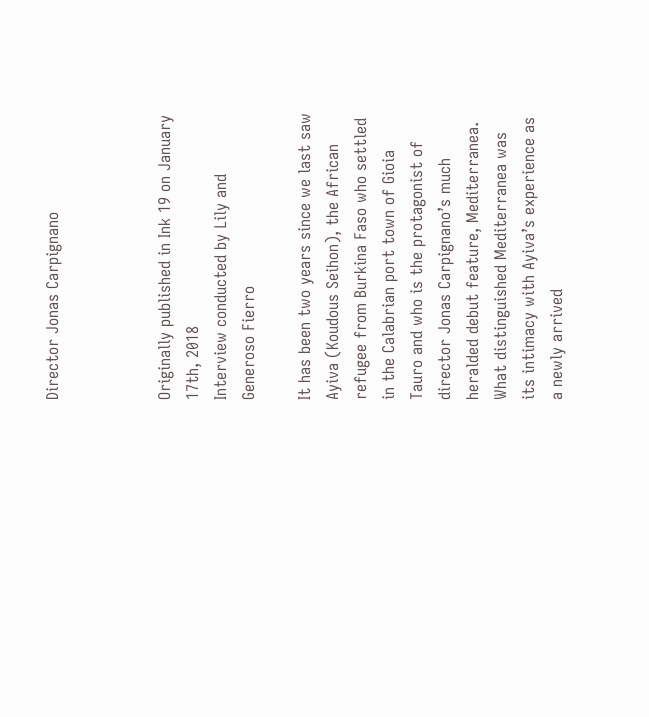Director Jonas Carpignano



Originally published in Ink 19 on January 17th, 2018
Interview conducted by Lily and Generoso Fierro

It has been two years since we last saw Ayiva (Koudous Seihon), the African refugee from Burkina Faso who settled in the Calabrian port town of Gioia Tauro and who is the protagonist of director Jonas Carpignano’s much heralded debut feature, Mediterranea. What distinguished Mediterranea was its intimacy with Ayiva’s experience as a newly arrived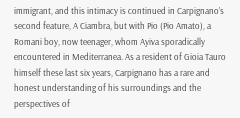immigrant, and this intimacy is continued in Carpignano’s second feature, A Ciambra, but with Pio (Pio Amato), a Romani boy, now teenager, whom Ayiva sporadically encountered in Mediterranea. As a resident of Gioia Tauro himself these last six years, Carpignano has a rare and honest understanding of his surroundings and the perspectives of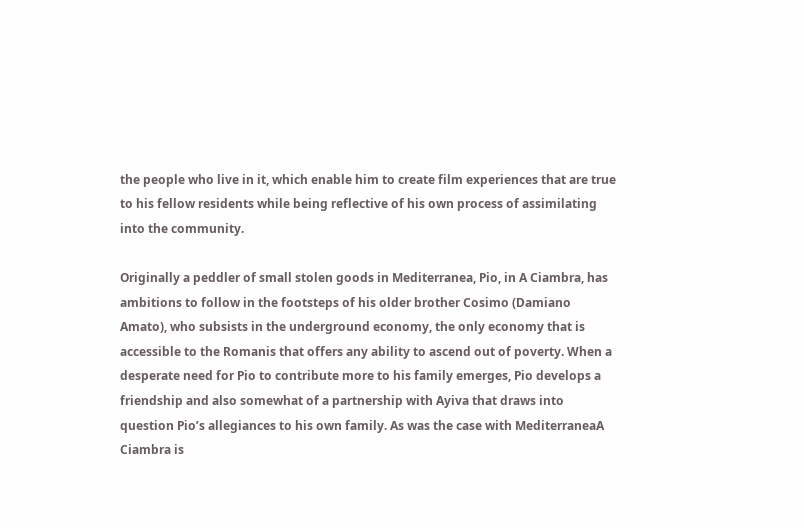the people who live in it, which enable him to create film experiences that are true to his fellow residents while being reflective of his own process of assimilating into the community.

Originally a peddler of small stolen goods in Mediterranea, Pio, in A Ciambra, has ambitions to follow in the footsteps of his older brother Cosimo (Damiano Amato), who subsists in the underground economy, the only economy that is accessible to the Romanis that offers any ability to ascend out of poverty. When a desperate need for Pio to contribute more to his family emerges, Pio develops a friendship and also somewhat of a partnership with Ayiva that draws into question Pio’s allegiances to his own family. As was the case with MediterraneaA Ciambra is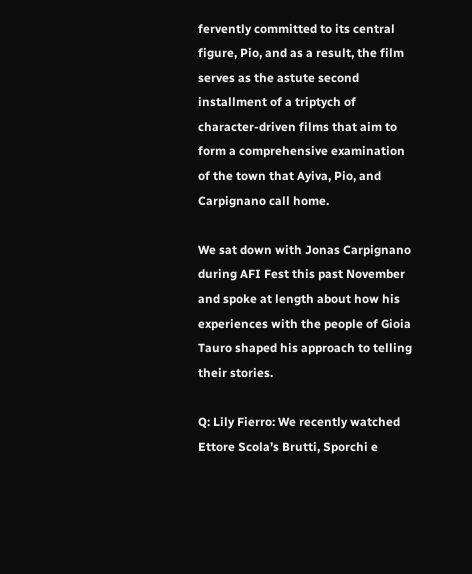fervently committed to its central figure, Pio, and as a result, the film serves as the astute second installment of a triptych of character-driven films that aim to form a comprehensive examination of the town that Ayiva, Pio, and Carpignano call home.

We sat down with Jonas Carpignano during AFI Fest this past November and spoke at length about how his experiences with the people of Gioia Tauro shaped his approach to telling their stories.

Q: Lily Fierro: We recently watched Ettore Scola’s Brutti, Sporchi e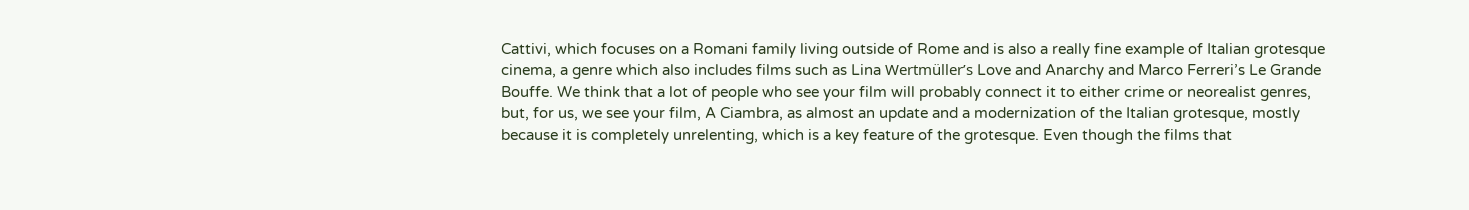Cattivi, which focuses on a Romani family living outside of Rome and is also a really fine example of Italian grotesque cinema, a genre which also includes films such as Lina Wertmüller’s Love and Anarchy and Marco Ferreri’s Le Grande Bouffe. We think that a lot of people who see your film will probably connect it to either crime or neorealist genres, but, for us, we see your film, A Ciambra, as almost an update and a modernization of the Italian grotesque, mostly because it is completely unrelenting, which is a key feature of the grotesque. Even though the films that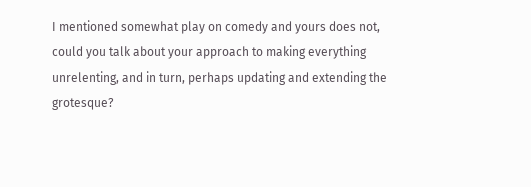I mentioned somewhat play on comedy and yours does not, could you talk about your approach to making everything unrelenting, and in turn, perhaps updating and extending the grotesque?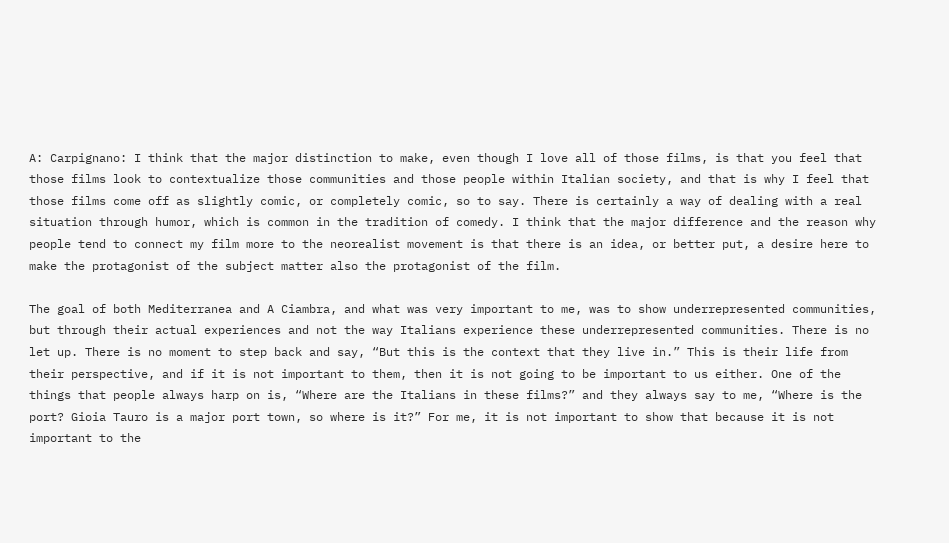A: Carpignano: I think that the major distinction to make, even though I love all of those films, is that you feel that those films look to contextualize those communities and those people within Italian society, and that is why I feel that those films come off as slightly comic, or completely comic, so to say. There is certainly a way of dealing with a real situation through humor, which is common in the tradition of comedy. I think that the major difference and the reason why people tend to connect my film more to the neorealist movement is that there is an idea, or better put, a desire here to make the protagonist of the subject matter also the protagonist of the film.

The goal of both Mediterranea and A Ciambra, and what was very important to me, was to show underrepresented communities, but through their actual experiences and not the way Italians experience these underrepresented communities. There is no let up. There is no moment to step back and say, “But this is the context that they live in.” This is their life from their perspective, and if it is not important to them, then it is not going to be important to us either. One of the things that people always harp on is, “Where are the Italians in these films?” and they always say to me, “Where is the port? Gioia Tauro is a major port town, so where is it?” For me, it is not important to show that because it is not important to the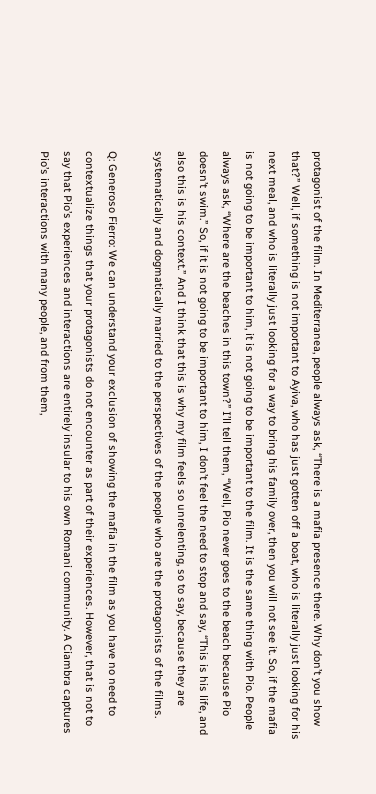protagonist of the film. In Mediterranea, people always ask, “There is a mafia presence there. Why don’t you show that?” Well, if something is not important to Ayiva, who has just gotten off a boat, who is literally just looking for his next meal, and who is literally just looking for a way to bring his family over, then you will not see it. So, if the mafia is not going to be important to him, it is not going to be important to the film. It is the same thing with Pio. People always ask, “Where are the beaches in this town?” I’ll tell them, “Well, Pio never goes to the beach because Pio doesn’t swim.” So, if it is not going to be important to him, I don’t feel the need to stop and say, “This is his life, and also this is his context.” And I think that this is why my film feels so unrelenting, so to say, because they are systematically and dogmatically married to the perspectives of the people who are the protagonists of the films.

Q: Generoso Fierro: We can understand your exclusion of showing the mafia in the film as you have no need to contextualize things that your protagonists do not encounter as part of their experiences. However, that is not to say that Pio’s experiences and interactions are entirely insular to his own Romani community. A Ciambra captures Pio’s interactions with many people, and from them,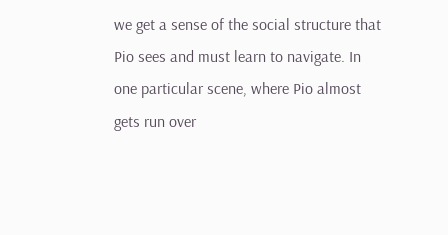we get a sense of the social structure that Pio sees and must learn to navigate. In one particular scene, where Pio almost gets run over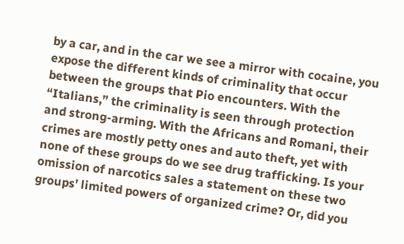by a car, and in the car we see a mirror with cocaine, you expose the different kinds of criminality that occur between the groups that Pio encounters. With the “Italians,” the criminality is seen through protection and strong-arming. With the Africans and Romani, their crimes are mostly petty ones and auto theft, yet with none of these groups do we see drug trafficking. Is your omission of narcotics sales a statement on these two groups’ limited powers of organized crime? Or, did you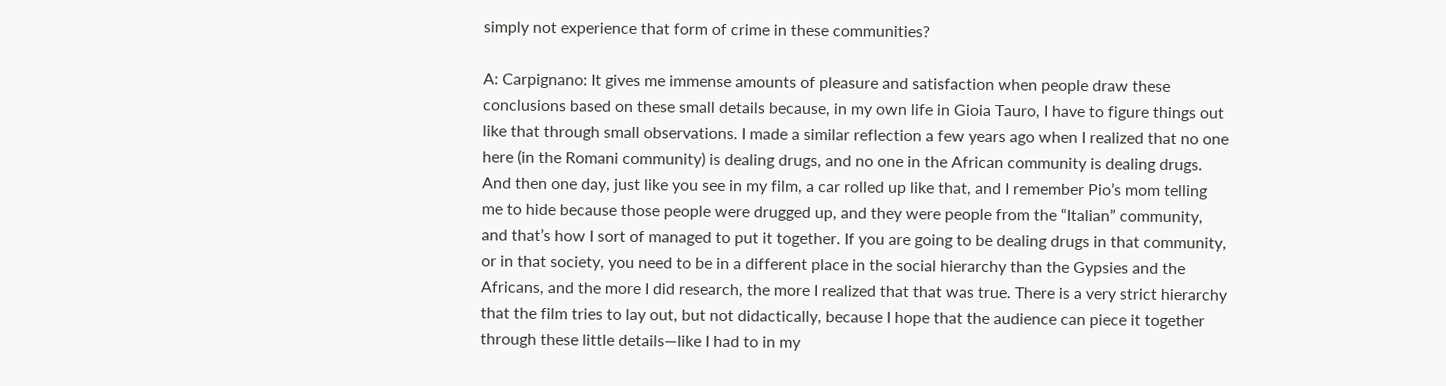simply not experience that form of crime in these communities?

A: Carpignano: It gives me immense amounts of pleasure and satisfaction when people draw these conclusions based on these small details because, in my own life in Gioia Tauro, I have to figure things out like that through small observations. I made a similar reflection a few years ago when I realized that no one here (in the Romani community) is dealing drugs, and no one in the African community is dealing drugs. And then one day, just like you see in my film, a car rolled up like that, and I remember Pio’s mom telling me to hide because those people were drugged up, and they were people from the “Italian” community, and that’s how I sort of managed to put it together. If you are going to be dealing drugs in that community, or in that society, you need to be in a different place in the social hierarchy than the Gypsies and the Africans, and the more I did research, the more I realized that that was true. There is a very strict hierarchy that the film tries to lay out, but not didactically, because I hope that the audience can piece it together through these little details—like I had to in my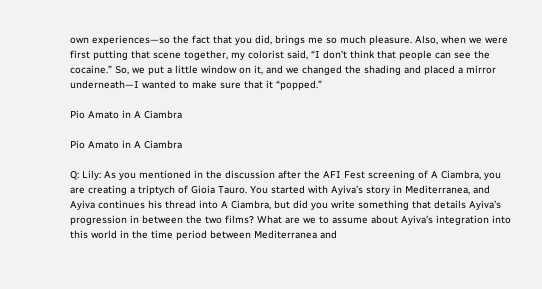own experiences—so the fact that you did, brings me so much pleasure. Also, when we were first putting that scene together, my colorist said, “I don’t think that people can see the cocaine.” So, we put a little window on it, and we changed the shading and placed a mirror underneath—I wanted to make sure that it “popped.”

Pio Amato in A Ciambra

Pio Amato in A Ciambra

Q: Lily: As you mentioned in the discussion after the AFI Fest screening of A Ciambra, you are creating a triptych of Gioia Tauro. You started with Ayiva’s story in Mediterranea, and Ayiva continues his thread into A Ciambra, but did you write something that details Ayiva’s progression in between the two films? What are we to assume about Ayiva’s integration into this world in the time period between Mediterranea and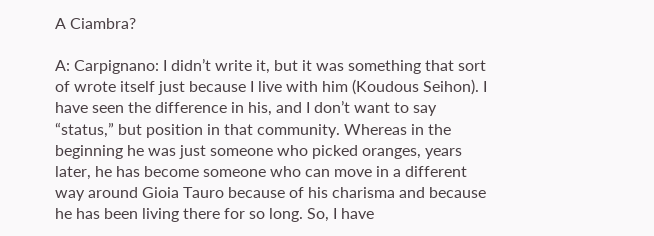A Ciambra?

A: Carpignano: I didn’t write it, but it was something that sort of wrote itself just because I live with him (Koudous Seihon). I have seen the difference in his, and I don’t want to say “status,” but position in that community. Whereas in the beginning he was just someone who picked oranges, years later, he has become someone who can move in a different way around Gioia Tauro because of his charisma and because he has been living there for so long. So, I have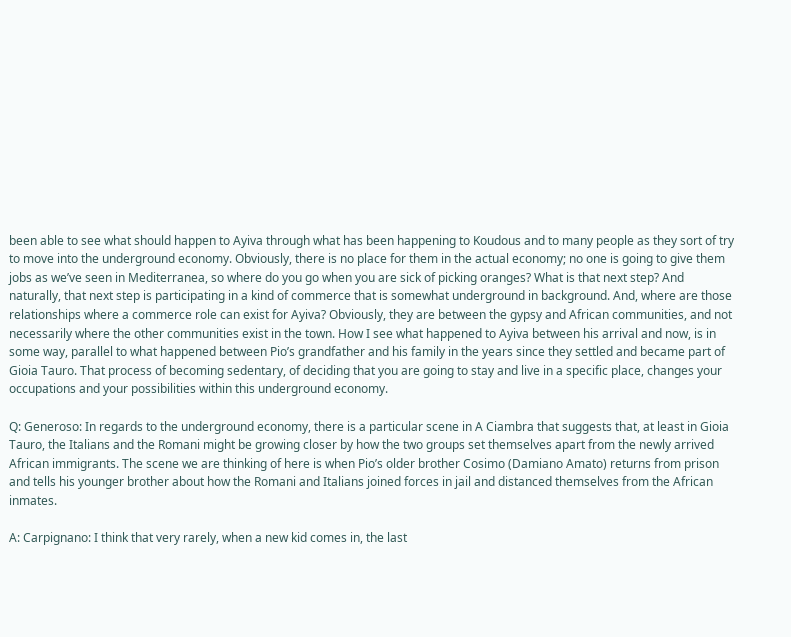been able to see what should happen to Ayiva through what has been happening to Koudous and to many people as they sort of try to move into the underground economy. Obviously, there is no place for them in the actual economy; no one is going to give them jobs as we’ve seen in Mediterranea, so where do you go when you are sick of picking oranges? What is that next step? And naturally, that next step is participating in a kind of commerce that is somewhat underground in background. And, where are those relationships where a commerce role can exist for Ayiva? Obviously, they are between the gypsy and African communities, and not necessarily where the other communities exist in the town. How I see what happened to Ayiva between his arrival and now, is in some way, parallel to what happened between Pio’s grandfather and his family in the years since they settled and became part of Gioia Tauro. That process of becoming sedentary, of deciding that you are going to stay and live in a specific place, changes your occupations and your possibilities within this underground economy.

Q: Generoso: In regards to the underground economy, there is a particular scene in A Ciambra that suggests that, at least in Gioia Tauro, the Italians and the Romani might be growing closer by how the two groups set themselves apart from the newly arrived African immigrants. The scene we are thinking of here is when Pio’s older brother Cosimo (Damiano Amato) returns from prison and tells his younger brother about how the Romani and Italians joined forces in jail and distanced themselves from the African inmates.

A: Carpignano: I think that very rarely, when a new kid comes in, the last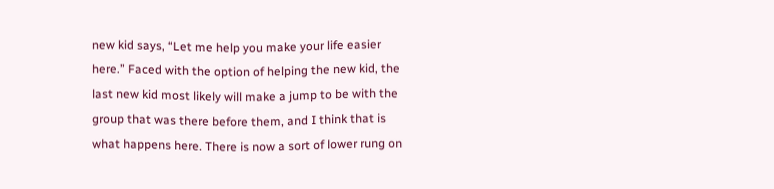new kid says, “Let me help you make your life easier here.” Faced with the option of helping the new kid, the last new kid most likely will make a jump to be with the group that was there before them, and I think that is what happens here. There is now a sort of lower rung on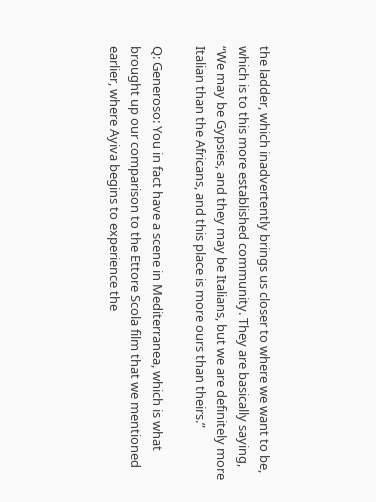the ladder, which inadvertently brings us closer to where we want to be, which is to this more established community. They are basically saying, “We may be Gypsies, and they may be Italians, but we are definitely more Italian than the Africans, and this place is more ours than theirs.”

Q: Generoso: You in fact have a scene in Mediterranea, which is what brought up our comparison to the Ettore Scola film that we mentioned earlier, where Ayiva begins to experience the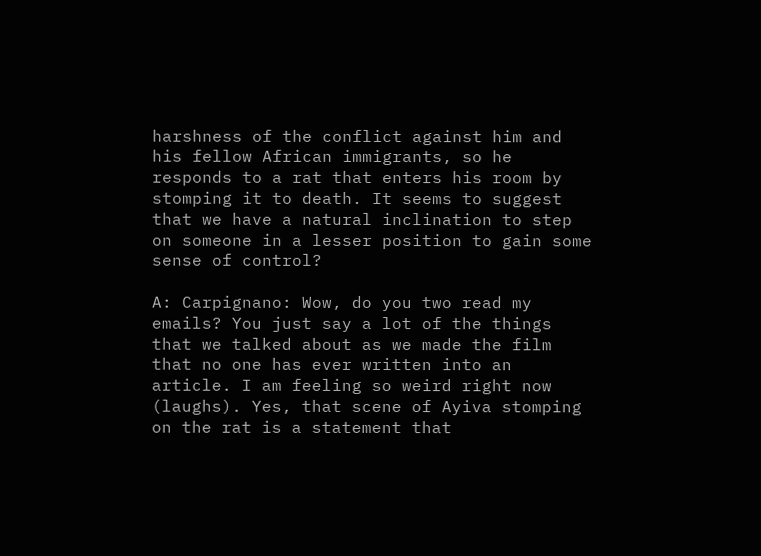harshness of the conflict against him and his fellow African immigrants, so he responds to a rat that enters his room by stomping it to death. It seems to suggest that we have a natural inclination to step on someone in a lesser position to gain some sense of control?

A: Carpignano: Wow, do you two read my emails? You just say a lot of the things that we talked about as we made the film that no one has ever written into an article. I am feeling so weird right now (laughs). Yes, that scene of Ayiva stomping on the rat is a statement that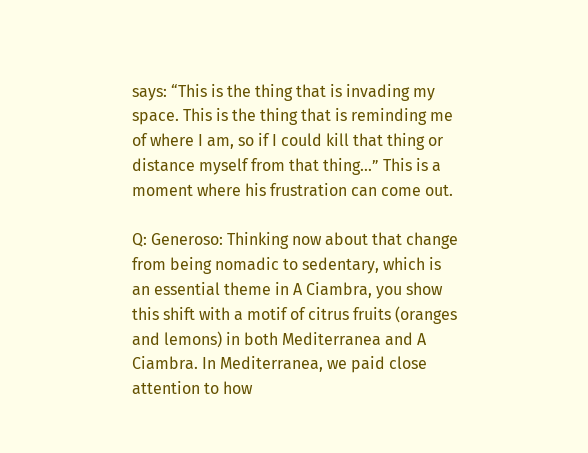says: “This is the thing that is invading my space. This is the thing that is reminding me of where I am, so if I could kill that thing or distance myself from that thing…” This is a moment where his frustration can come out.

Q: Generoso: Thinking now about that change from being nomadic to sedentary, which is an essential theme in A Ciambra, you show this shift with a motif of citrus fruits (oranges and lemons) in both Mediterranea and A Ciambra. In Mediterranea, we paid close attention to how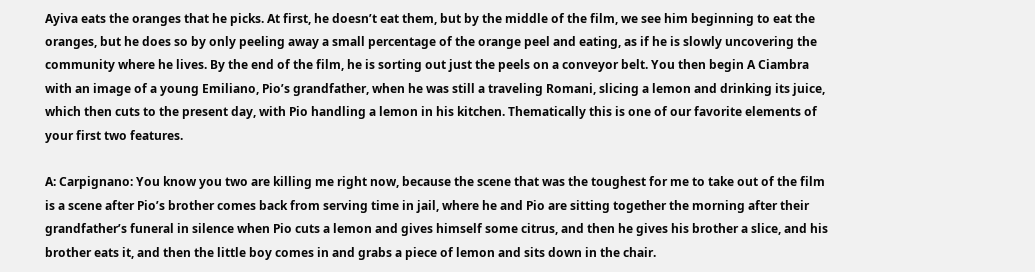Ayiva eats the oranges that he picks. At first, he doesn’t eat them, but by the middle of the film, we see him beginning to eat the oranges, but he does so by only peeling away a small percentage of the orange peel and eating, as if he is slowly uncovering the community where he lives. By the end of the film, he is sorting out just the peels on a conveyor belt. You then begin A Ciambra with an image of a young Emiliano, Pio’s grandfather, when he was still a traveling Romani, slicing a lemon and drinking its juice, which then cuts to the present day, with Pio handling a lemon in his kitchen. Thematically this is one of our favorite elements of your first two features.

A: Carpignano: You know you two are killing me right now, because the scene that was the toughest for me to take out of the film is a scene after Pio’s brother comes back from serving time in jail, where he and Pio are sitting together the morning after their grandfather’s funeral in silence when Pio cuts a lemon and gives himself some citrus, and then he gives his brother a slice, and his brother eats it, and then the little boy comes in and grabs a piece of lemon and sits down in the chair.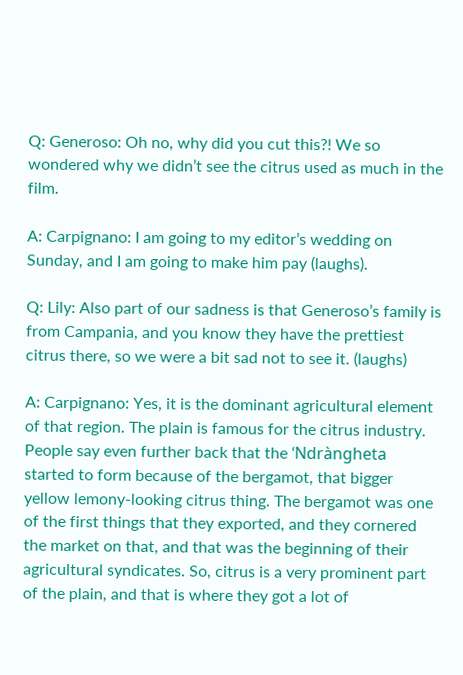Q: Generoso: Oh no, why did you cut this?! We so wondered why we didn’t see the citrus used as much in the film.

A: Carpignano: I am going to my editor’s wedding on Sunday, and I am going to make him pay (laughs).

Q: Lily: Also part of our sadness is that Generoso’s family is from Campania, and you know they have the prettiest citrus there, so we were a bit sad not to see it. (laughs)

A: Carpignano: Yes, it is the dominant agricultural element of that region. The plain is famous for the citrus industry. People say even further back that the ‘Ndràngheta started to form because of the bergamot, that bigger yellow lemony-looking citrus thing. The bergamot was one of the first things that they exported, and they cornered the market on that, and that was the beginning of their agricultural syndicates. So, citrus is a very prominent part of the plain, and that is where they got a lot of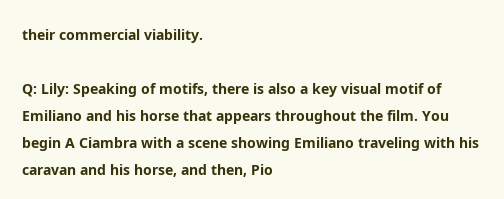their commercial viability.

Q: Lily: Speaking of motifs, there is also a key visual motif of Emiliano and his horse that appears throughout the film. You begin A Ciambra with a scene showing Emiliano traveling with his caravan and his horse, and then, Pio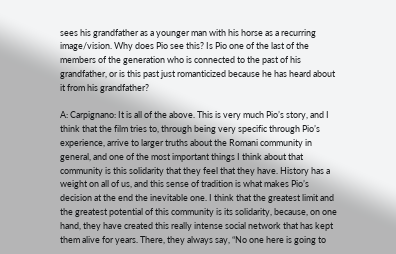sees his grandfather as a younger man with his horse as a recurring image/vision. Why does Pio see this? Is Pio one of the last of the members of the generation who is connected to the past of his grandfather, or is this past just romanticized because he has heard about it from his grandfather?

A: Carpignano: It is all of the above. This is very much Pio’s story, and I think that the film tries to, through being very specific through Pio’s experience, arrive to larger truths about the Romani community in general, and one of the most important things I think about that community is this solidarity that they feel that they have. History has a weight on all of us, and this sense of tradition is what makes Pio’s decision at the end the inevitable one. I think that the greatest limit and the greatest potential of this community is its solidarity, because, on one hand, they have created this really intense social network that has kept them alive for years. There, they always say, “No one here is going to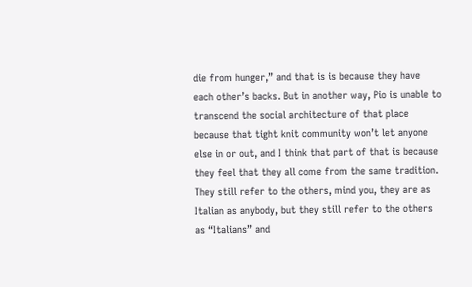die from hunger,” and that is is because they have each other’s backs. But in another way, Pio is unable to transcend the social architecture of that place because that tight knit community won’t let anyone else in or out, and I think that part of that is because they feel that they all come from the same tradition. They still refer to the others, mind you, they are as Italian as anybody, but they still refer to the others as “Italians” and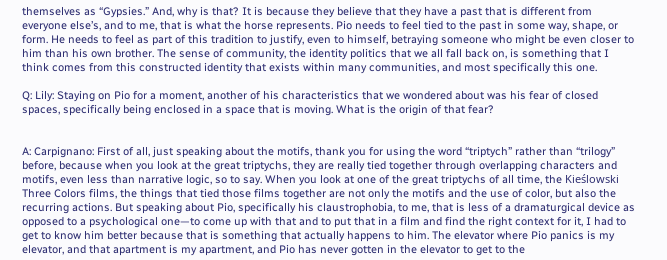themselves as “Gypsies.” And, why is that? It is because they believe that they have a past that is different from everyone else’s, and to me, that is what the horse represents. Pio needs to feel tied to the past in some way, shape, or form. He needs to feel as part of this tradition to justify, even to himself, betraying someone who might be even closer to him than his own brother. The sense of community, the identity politics that we all fall back on, is something that I think comes from this constructed identity that exists within many communities, and most specifically this one.

Q: Lily: Staying on Pio for a moment, another of his characteristics that we wondered about was his fear of closed spaces, specifically being enclosed in a space that is moving. What is the origin of that fear?


A: Carpignano: First of all, just speaking about the motifs, thank you for using the word “triptych” rather than “trilogy” before, because when you look at the great triptychs, they are really tied together through overlapping characters and motifs, even less than narrative logic, so to say. When you look at one of the great triptychs of all time, the Kieślowski Three Colors films, the things that tied those films together are not only the motifs and the use of color, but also the recurring actions. But speaking about Pio, specifically his claustrophobia, to me, that is less of a dramaturgical device as opposed to a psychological one—to come up with that and to put that in a film and find the right context for it, I had to get to know him better because that is something that actually happens to him. The elevator where Pio panics is my elevator, and that apartment is my apartment, and Pio has never gotten in the elevator to get to the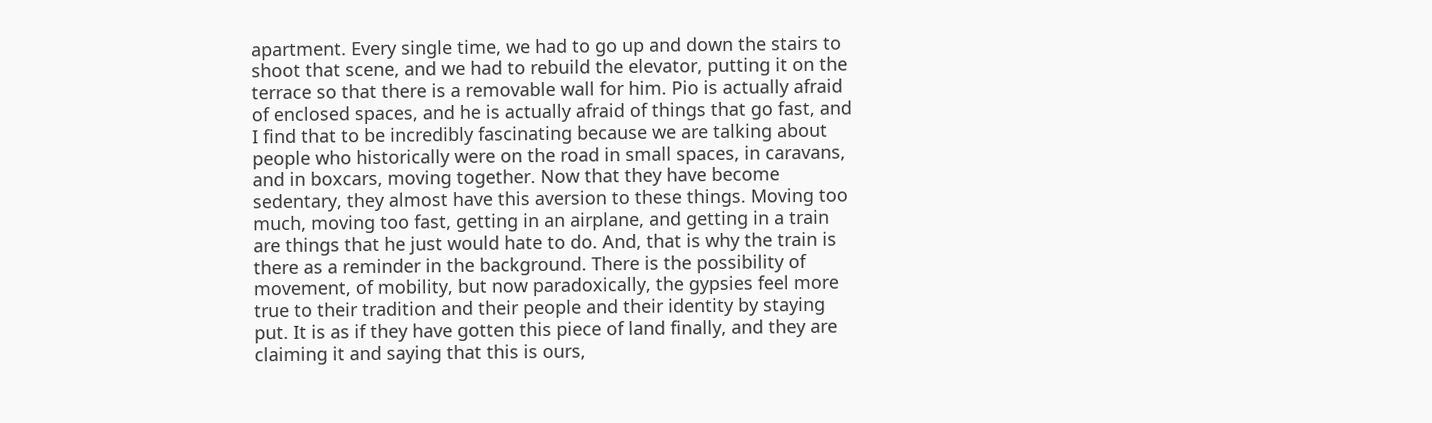apartment. Every single time, we had to go up and down the stairs to shoot that scene, and we had to rebuild the elevator, putting it on the terrace so that there is a removable wall for him. Pio is actually afraid of enclosed spaces, and he is actually afraid of things that go fast, and I find that to be incredibly fascinating because we are talking about people who historically were on the road in small spaces, in caravans, and in boxcars, moving together. Now that they have become sedentary, they almost have this aversion to these things. Moving too much, moving too fast, getting in an airplane, and getting in a train are things that he just would hate to do. And, that is why the train is there as a reminder in the background. There is the possibility of movement, of mobility, but now paradoxically, the gypsies feel more true to their tradition and their people and their identity by staying put. It is as if they have gotten this piece of land finally, and they are claiming it and saying that this is ours,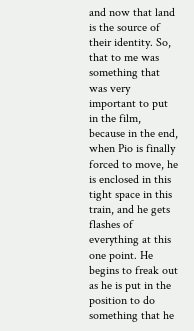and now that land is the source of their identity. So, that to me was something that was very important to put in the film, because in the end, when Pio is finally forced to move, he is enclosed in this tight space in this train, and he gets flashes of everything at this one point. He begins to freak out as he is put in the position to do something that he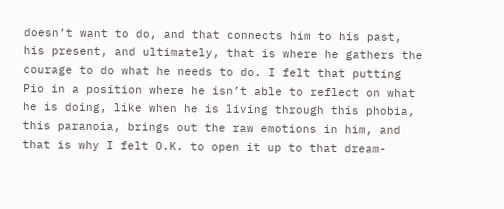doesn’t want to do, and that connects him to his past, his present, and ultimately, that is where he gathers the courage to do what he needs to do. I felt that putting Pio in a position where he isn’t able to reflect on what he is doing, like when he is living through this phobia, this paranoia, brings out the raw emotions in him, and that is why I felt O.K. to open it up to that dream-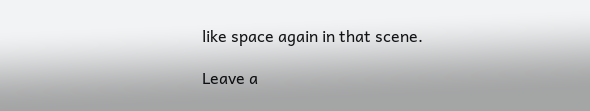like space again in that scene.

Leave a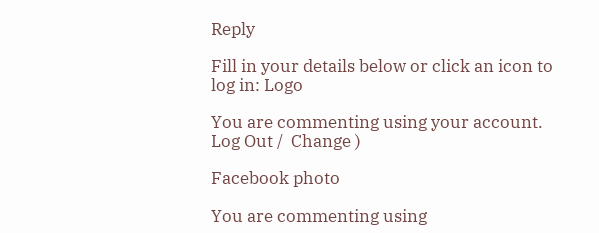Reply

Fill in your details below or click an icon to log in: Logo

You are commenting using your account. Log Out /  Change )

Facebook photo

You are commenting using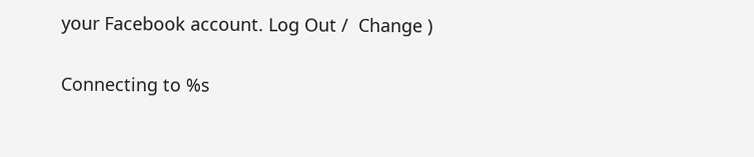your Facebook account. Log Out /  Change )

Connecting to %s